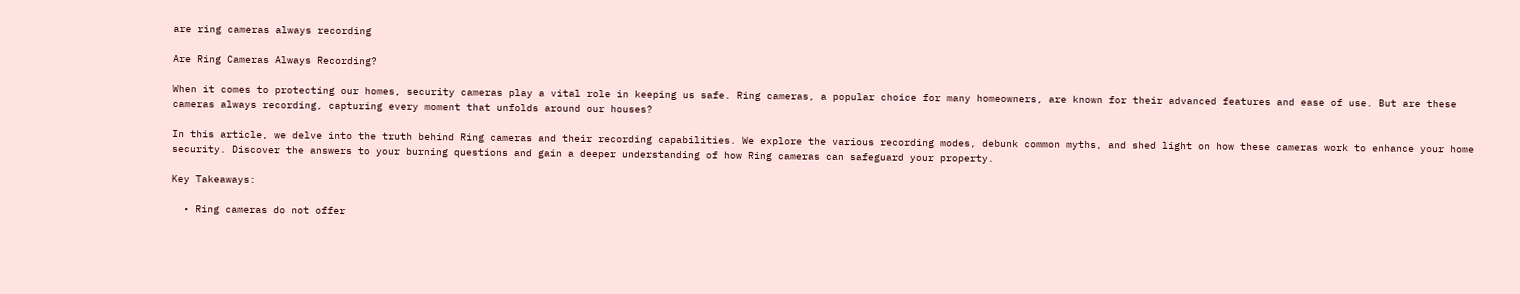are ring cameras always recording

Are Ring Cameras Always Recording?

When it comes to protecting our homes, security cameras play a vital role in keeping us safe. Ring cameras, a popular choice for many homeowners, are known for their advanced features and ease of use. But are these cameras always recording, capturing every moment that unfolds around our houses?

In this article, we delve into the truth behind Ring cameras and their recording capabilities. We explore the various recording modes, debunk common myths, and shed light on how these cameras work to enhance your home security. Discover the answers to your burning questions and gain a deeper understanding of how Ring cameras can safeguard your property.

Key Takeaways:

  • Ring cameras do not offer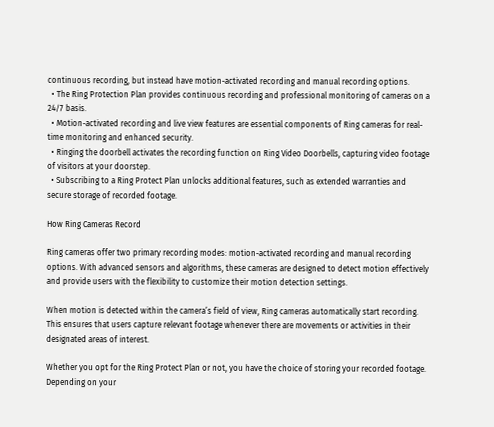continuous recording, but instead have motion-activated recording and manual recording options.
  • The Ring Protection Plan provides continuous recording and professional monitoring of cameras on a 24/7 basis.
  • Motion-activated recording and live view features are essential components of Ring cameras for real-time monitoring and enhanced security.
  • Ringing the doorbell activates the recording function on Ring Video Doorbells, capturing video footage of visitors at your doorstep.
  • Subscribing to a Ring Protect Plan unlocks additional features, such as extended warranties and secure storage of recorded footage.

How Ring Cameras Record

Ring cameras offer two primary recording modes: motion-activated recording and manual recording options. With advanced sensors and algorithms, these cameras are designed to detect motion effectively and provide users with the flexibility to customize their motion detection settings.

When motion is detected within the camera’s field of view, Ring cameras automatically start recording. This ensures that users capture relevant footage whenever there are movements or activities in their designated areas of interest.

Whether you opt for the Ring Protect Plan or not, you have the choice of storing your recorded footage. Depending on your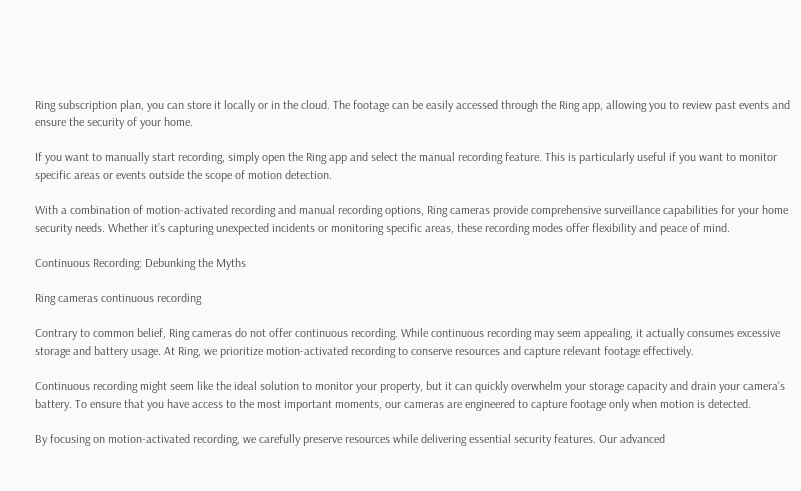Ring subscription plan, you can store it locally or in the cloud. The footage can be easily accessed through the Ring app, allowing you to review past events and ensure the security of your home.

If you want to manually start recording, simply open the Ring app and select the manual recording feature. This is particularly useful if you want to monitor specific areas or events outside the scope of motion detection.

With a combination of motion-activated recording and manual recording options, Ring cameras provide comprehensive surveillance capabilities for your home security needs. Whether it’s capturing unexpected incidents or monitoring specific areas, these recording modes offer flexibility and peace of mind.

Continuous Recording: Debunking the Myths

Ring cameras continuous recording

Contrary to common belief, Ring cameras do not offer continuous recording. While continuous recording may seem appealing, it actually consumes excessive storage and battery usage. At Ring, we prioritize motion-activated recording to conserve resources and capture relevant footage effectively.

Continuous recording might seem like the ideal solution to monitor your property, but it can quickly overwhelm your storage capacity and drain your camera’s battery. To ensure that you have access to the most important moments, our cameras are engineered to capture footage only when motion is detected.

By focusing on motion-activated recording, we carefully preserve resources while delivering essential security features. Our advanced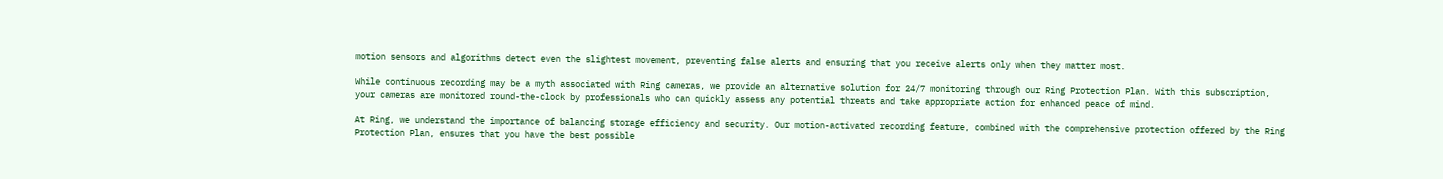motion sensors and algorithms detect even the slightest movement, preventing false alerts and ensuring that you receive alerts only when they matter most.

While continuous recording may be a myth associated with Ring cameras, we provide an alternative solution for 24/7 monitoring through our Ring Protection Plan. With this subscription, your cameras are monitored round-the-clock by professionals who can quickly assess any potential threats and take appropriate action for enhanced peace of mind.

At Ring, we understand the importance of balancing storage efficiency and security. Our motion-activated recording feature, combined with the comprehensive protection offered by the Ring Protection Plan, ensures that you have the best possible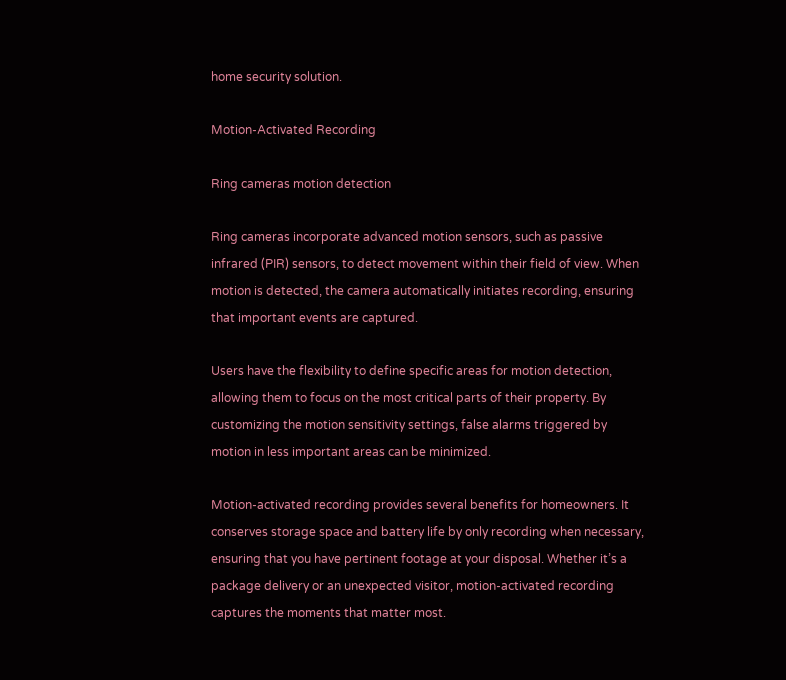home security solution.

Motion-Activated Recording

Ring cameras motion detection

Ring cameras incorporate advanced motion sensors, such as passive infrared (PIR) sensors, to detect movement within their field of view. When motion is detected, the camera automatically initiates recording, ensuring that important events are captured.

Users have the flexibility to define specific areas for motion detection, allowing them to focus on the most critical parts of their property. By customizing the motion sensitivity settings, false alarms triggered by motion in less important areas can be minimized.

Motion-activated recording provides several benefits for homeowners. It conserves storage space and battery life by only recording when necessary, ensuring that you have pertinent footage at your disposal. Whether it’s a package delivery or an unexpected visitor, motion-activated recording captures the moments that matter most.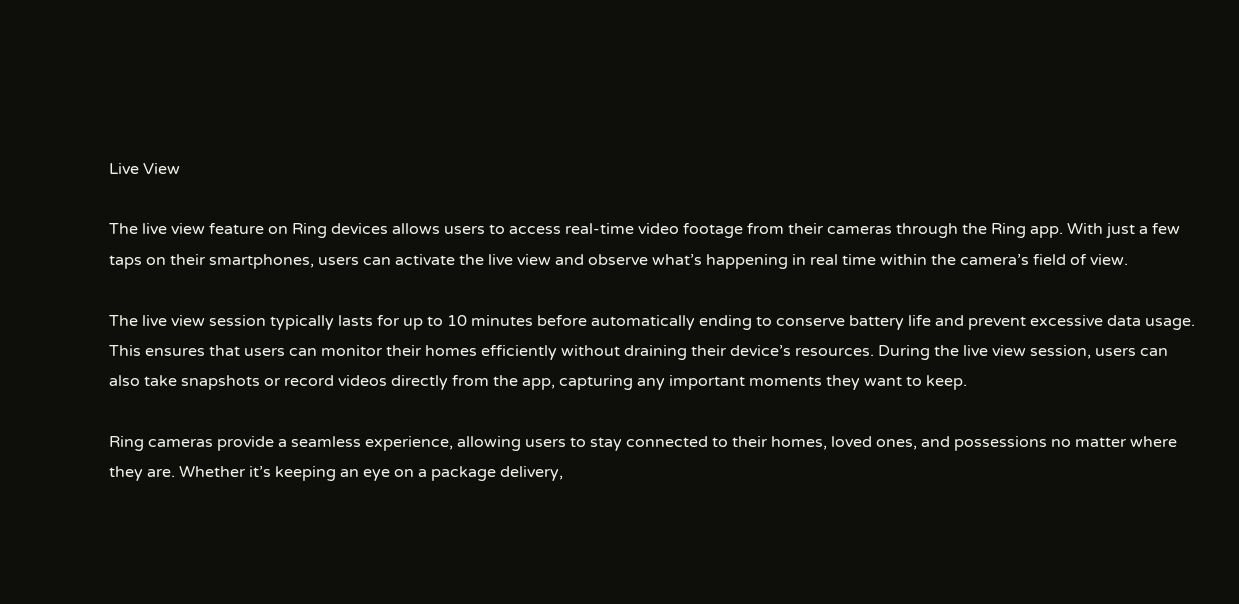Live View

The live view feature on Ring devices allows users to access real-time video footage from their cameras through the Ring app. With just a few taps on their smartphones, users can activate the live view and observe what’s happening in real time within the camera’s field of view.

The live view session typically lasts for up to 10 minutes before automatically ending to conserve battery life and prevent excessive data usage. This ensures that users can monitor their homes efficiently without draining their device’s resources. During the live view session, users can also take snapshots or record videos directly from the app, capturing any important moments they want to keep.

Ring cameras provide a seamless experience, allowing users to stay connected to their homes, loved ones, and possessions no matter where they are. Whether it’s keeping an eye on a package delivery,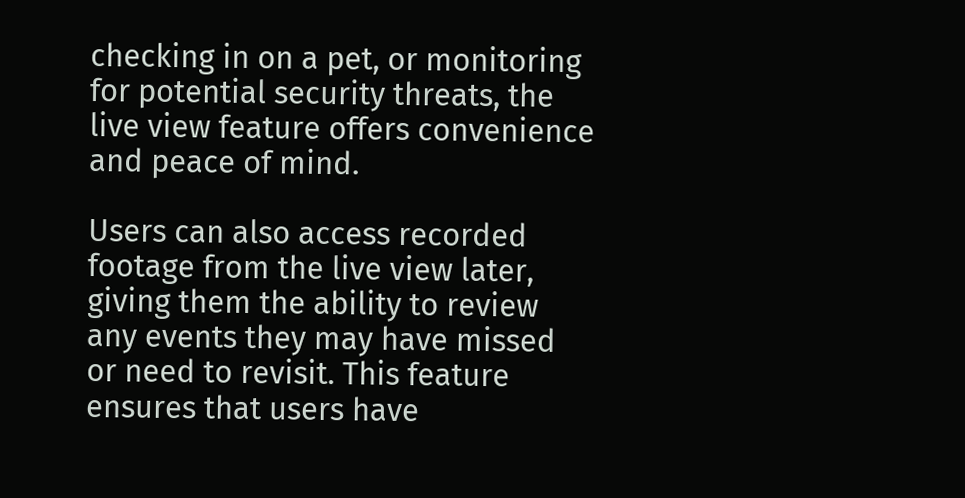checking in on a pet, or monitoring for potential security threats, the live view feature offers convenience and peace of mind.

Users can also access recorded footage from the live view later, giving them the ability to review any events they may have missed or need to revisit. This feature ensures that users have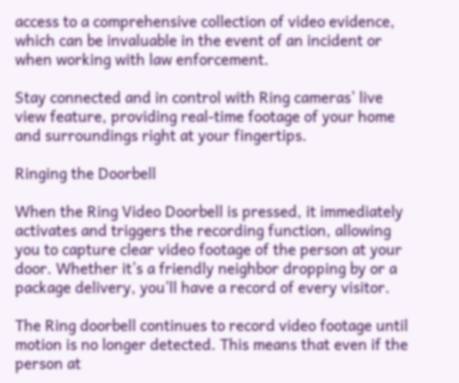access to a comprehensive collection of video evidence, which can be invaluable in the event of an incident or when working with law enforcement.

Stay connected and in control with Ring cameras’ live view feature, providing real-time footage of your home and surroundings right at your fingertips.

Ringing the Doorbell

When the Ring Video Doorbell is pressed, it immediately activates and triggers the recording function, allowing you to capture clear video footage of the person at your door. Whether it’s a friendly neighbor dropping by or a package delivery, you’ll have a record of every visitor.

The Ring doorbell continues to record video footage until motion is no longer detected. This means that even if the person at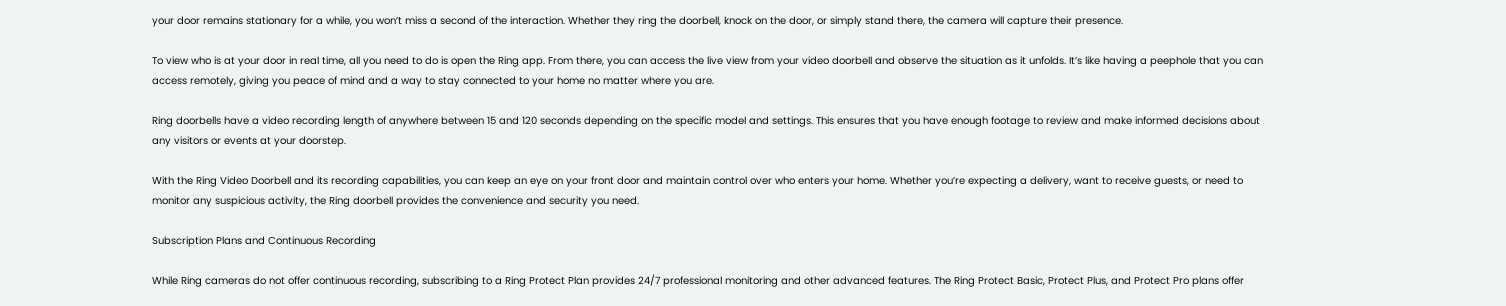your door remains stationary for a while, you won’t miss a second of the interaction. Whether they ring the doorbell, knock on the door, or simply stand there, the camera will capture their presence.

To view who is at your door in real time, all you need to do is open the Ring app. From there, you can access the live view from your video doorbell and observe the situation as it unfolds. It’s like having a peephole that you can access remotely, giving you peace of mind and a way to stay connected to your home no matter where you are.

Ring doorbells have a video recording length of anywhere between 15 and 120 seconds depending on the specific model and settings. This ensures that you have enough footage to review and make informed decisions about any visitors or events at your doorstep.

With the Ring Video Doorbell and its recording capabilities, you can keep an eye on your front door and maintain control over who enters your home. Whether you’re expecting a delivery, want to receive guests, or need to monitor any suspicious activity, the Ring doorbell provides the convenience and security you need.

Subscription Plans and Continuous Recording

While Ring cameras do not offer continuous recording, subscribing to a Ring Protect Plan provides 24/7 professional monitoring and other advanced features. The Ring Protect Basic, Protect Plus, and Protect Pro plans offer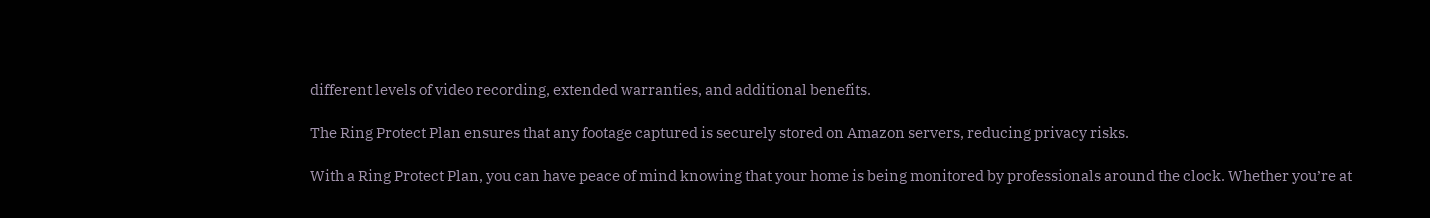different levels of video recording, extended warranties, and additional benefits.

The Ring Protect Plan ensures that any footage captured is securely stored on Amazon servers, reducing privacy risks.

With a Ring Protect Plan, you can have peace of mind knowing that your home is being monitored by professionals around the clock. Whether you’re at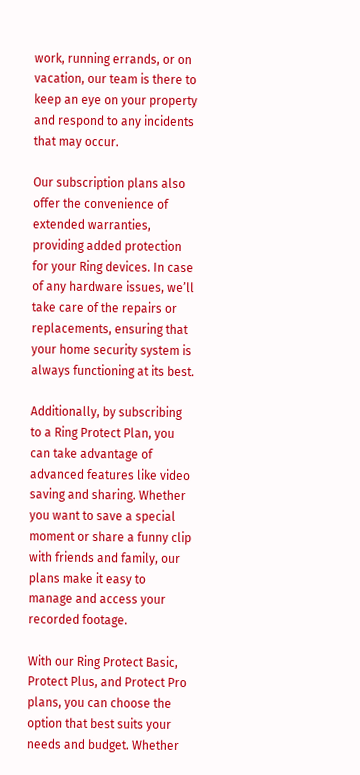work, running errands, or on vacation, our team is there to keep an eye on your property and respond to any incidents that may occur.

Our subscription plans also offer the convenience of extended warranties, providing added protection for your Ring devices. In case of any hardware issues, we’ll take care of the repairs or replacements, ensuring that your home security system is always functioning at its best.

Additionally, by subscribing to a Ring Protect Plan, you can take advantage of advanced features like video saving and sharing. Whether you want to save a special moment or share a funny clip with friends and family, our plans make it easy to manage and access your recorded footage.

With our Ring Protect Basic, Protect Plus, and Protect Pro plans, you can choose the option that best suits your needs and budget. Whether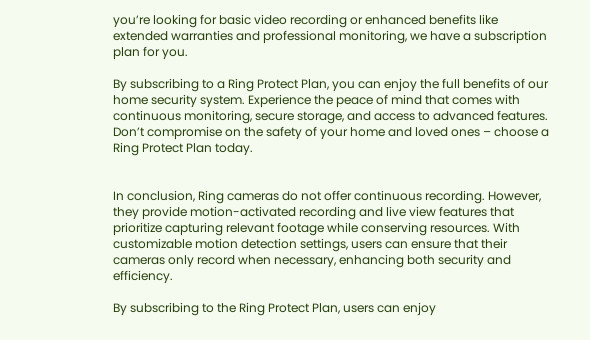you’re looking for basic video recording or enhanced benefits like extended warranties and professional monitoring, we have a subscription plan for you.

By subscribing to a Ring Protect Plan, you can enjoy the full benefits of our home security system. Experience the peace of mind that comes with continuous monitoring, secure storage, and access to advanced features. Don’t compromise on the safety of your home and loved ones – choose a Ring Protect Plan today.


In conclusion, Ring cameras do not offer continuous recording. However, they provide motion-activated recording and live view features that prioritize capturing relevant footage while conserving resources. With customizable motion detection settings, users can ensure that their cameras only record when necessary, enhancing both security and efficiency.

By subscribing to the Ring Protect Plan, users can enjoy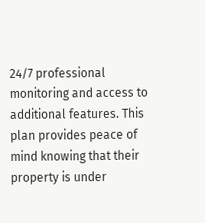24/7 professional monitoring and access to additional features. This plan provides peace of mind knowing that their property is under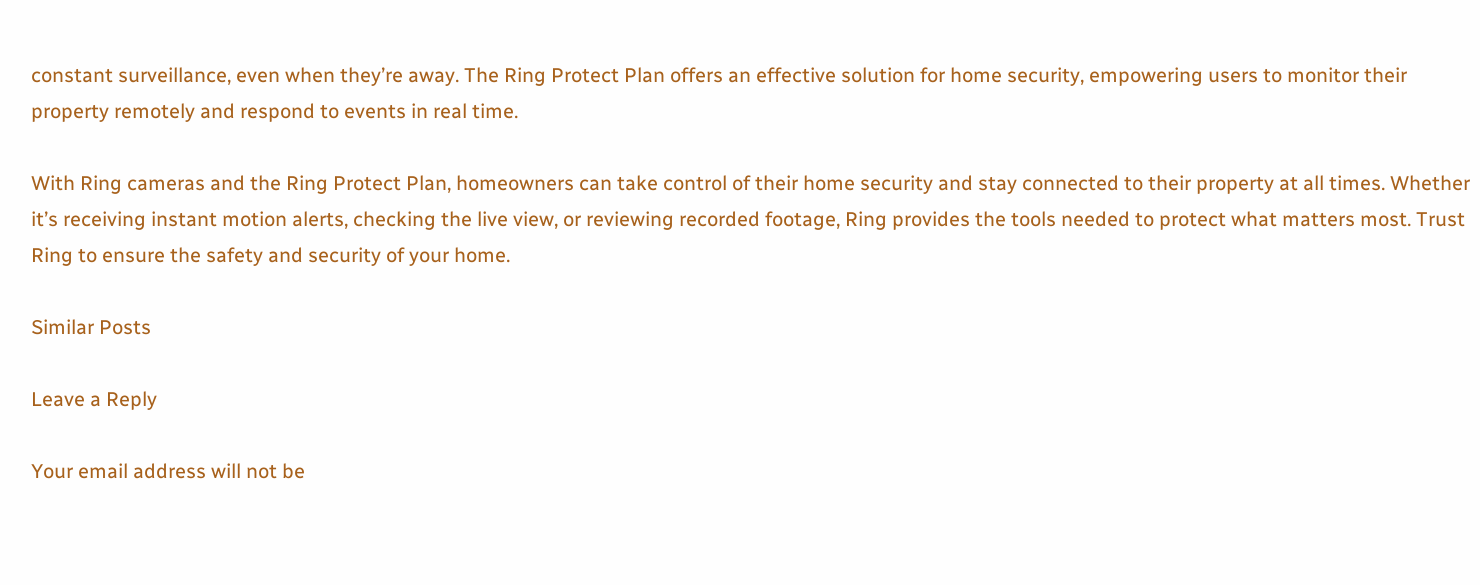constant surveillance, even when they’re away. The Ring Protect Plan offers an effective solution for home security, empowering users to monitor their property remotely and respond to events in real time.

With Ring cameras and the Ring Protect Plan, homeowners can take control of their home security and stay connected to their property at all times. Whether it’s receiving instant motion alerts, checking the live view, or reviewing recorded footage, Ring provides the tools needed to protect what matters most. Trust Ring to ensure the safety and security of your home.

Similar Posts

Leave a Reply

Your email address will not be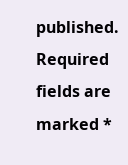published. Required fields are marked *